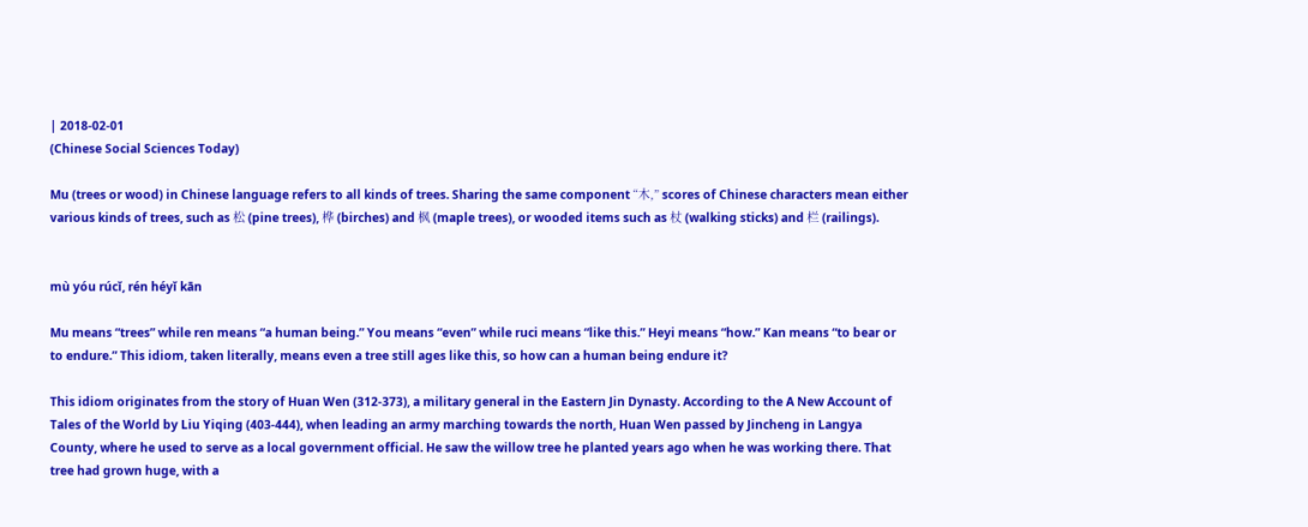| 2018-02-01
(Chinese Social Sciences Today)

Mu (trees or wood) in Chinese language refers to all kinds of trees. Sharing the same component “木,” scores of Chinese characters mean either various kinds of trees, such as 松 (pine trees), 桦 (birches) and 枫 (maple trees), or wooded items such as 杖 (walking sticks) and 栏 (railings).


mù yóu rúcĭ, rén héyĭ kān

Mu means “trees” while ren means “a human being.” You means “even” while ruci means “like this.” Heyi means “how.” Kan means “to bear or to endure.” This idiom, taken literally, means even a tree still ages like this, so how can a human being endure it?

This idiom originates from the story of Huan Wen (312-373), a military general in the Eastern Jin Dynasty. According to the A New Account of Tales of the World by Liu Yiqing (403-444), when leading an army marching towards the north, Huan Wen passed by Jincheng in Langya County, where he used to serve as a local government official. He saw the willow tree he planted years ago when he was working there. That tree had grown huge, with a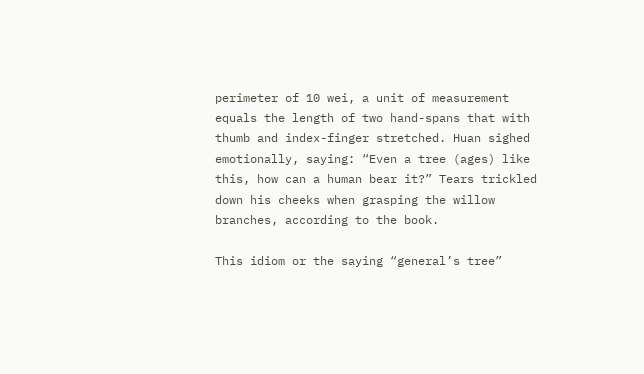perimeter of 10 wei, a unit of measurement equals the length of two hand-spans that with thumb and index-finger stretched. Huan sighed emotionally, saying: “Even a tree (ages) like this, how can a human bear it?” Tears trickled down his cheeks when grasping the willow branches, according to the book.

This idiom or the saying “general’s tree”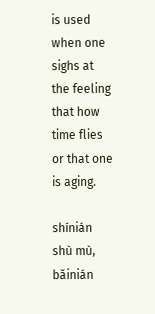is used when one sighs at the feeling that how time flies or that one is aging.

shínián shù mù, băinián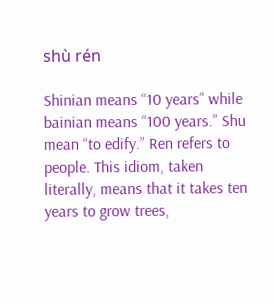shù rén

Shinian means “10 years” while bainian means “100 years.” Shu mean “to edify.” Ren refers to people. This idiom, taken literally, means that it takes ten years to grow trees,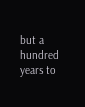but a hundred years to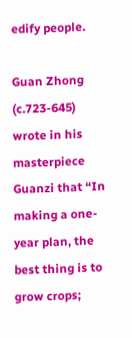edify people.

Guan Zhong (c.723-645) wrote in his masterpiece Guanzi that “In making a one-year plan, the best thing is to grow crops;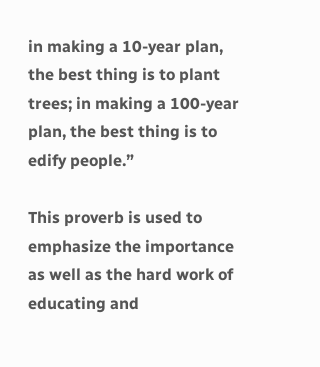in making a 10-year plan, the best thing is to plant trees; in making a 100-year plan, the best thing is to edify people.”

This proverb is used to emphasize the importance as well as the hard work of educating and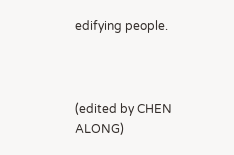edifying people.



(edited by CHEN ALONG)